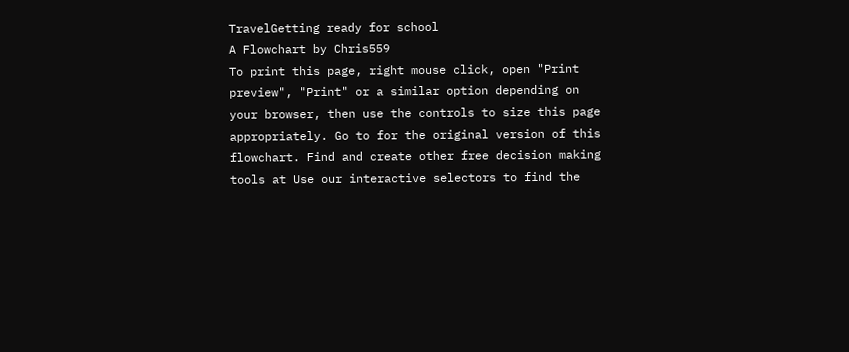TravelGetting ready for school
A Flowchart by Chris559
To print this page, right mouse click, open "Print preview", "Print" or a similar option depending on your browser, then use the controls to size this page appropriately. Go to for the original version of this flowchart. Find and create other free decision making tools at Use our interactive selectors to find the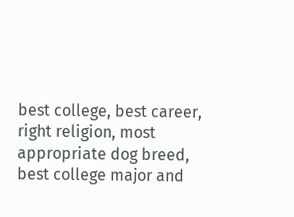best college, best career, right religion, most appropriate dog breed, best college major and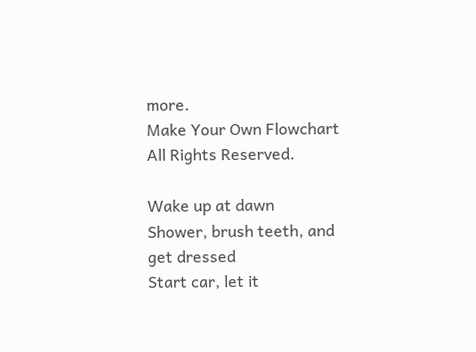more.
Make Your Own Flowchart All Rights Reserved.

Wake up at dawn
Shower, brush teeth, and get dressed
Start car, let it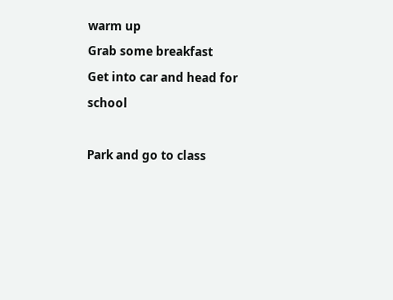warm up
Grab some breakfast
Get into car and head for school

Park and go to class